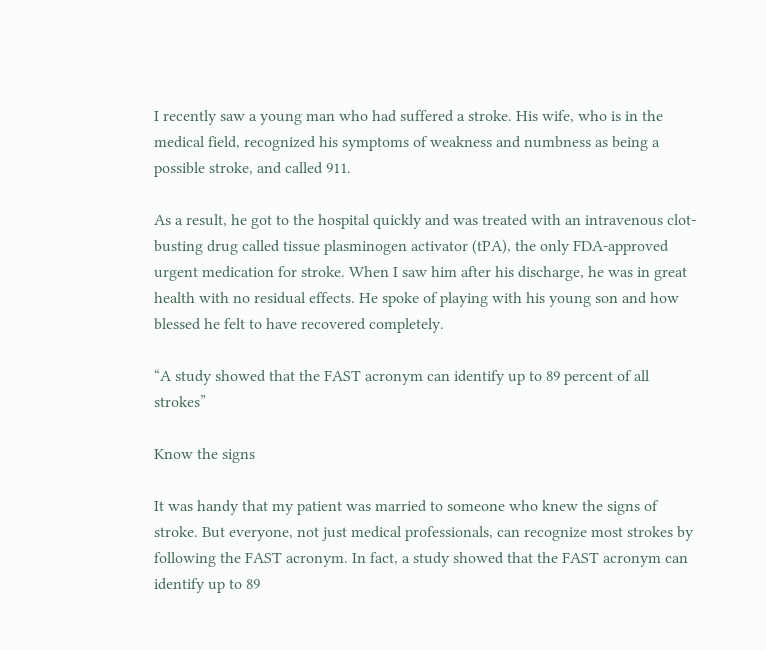I recently saw a young man who had suffered a stroke. His wife, who is in the medical field, recognized his symptoms of weakness and numbness as being a possible stroke, and called 911.

As a result, he got to the hospital quickly and was treated with an intravenous clot-busting drug called tissue plasminogen activator (tPA), the only FDA-approved urgent medication for stroke. When I saw him after his discharge, he was in great health with no residual effects. He spoke of playing with his young son and how blessed he felt to have recovered completely.

“A study showed that the FAST acronym can identify up to 89 percent of all strokes”

Know the signs

It was handy that my patient was married to someone who knew the signs of stroke. But everyone, not just medical professionals, can recognize most strokes by following the FAST acronym. In fact, a study showed that the FAST acronym can identify up to 89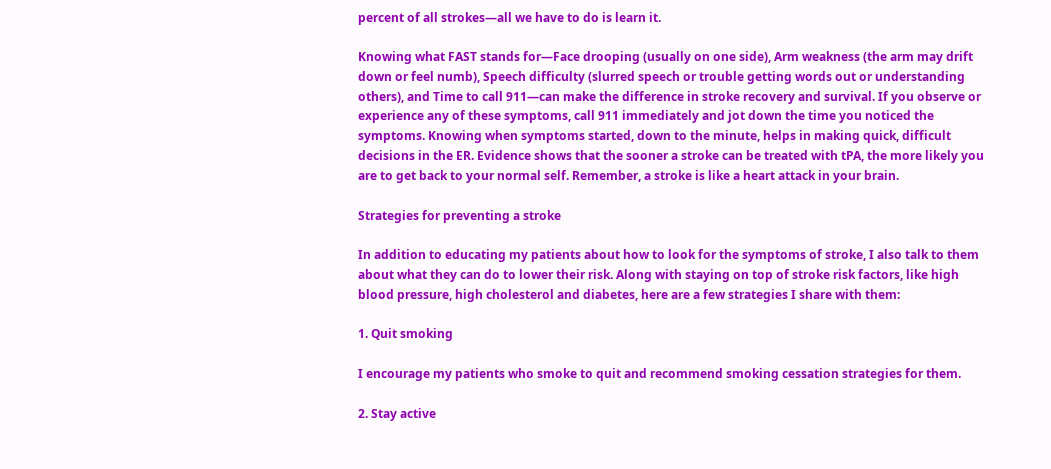percent of all strokes—all we have to do is learn it.

Knowing what FAST stands for—Face drooping (usually on one side), Arm weakness (the arm may drift down or feel numb), Speech difficulty (slurred speech or trouble getting words out or understanding others), and Time to call 911—can make the difference in stroke recovery and survival. If you observe or experience any of these symptoms, call 911 immediately and jot down the time you noticed the symptoms. Knowing when symptoms started, down to the minute, helps in making quick, difficult decisions in the ER. Evidence shows that the sooner a stroke can be treated with tPA, the more likely you are to get back to your normal self. Remember, a stroke is like a heart attack in your brain.

Strategies for preventing a stroke

In addition to educating my patients about how to look for the symptoms of stroke, I also talk to them about what they can do to lower their risk. Along with staying on top of stroke risk factors, like high blood pressure, high cholesterol and diabetes, here are a few strategies I share with them:

1. Quit smoking

I encourage my patients who smoke to quit and recommend smoking cessation strategies for them.

2. Stay active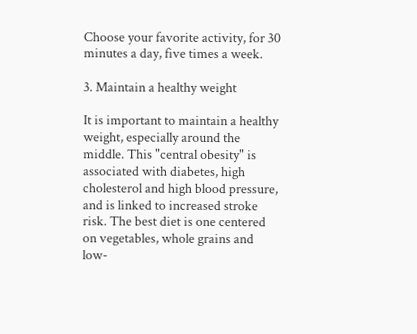Choose your favorite activity, for 30 minutes a day, five times a week.

3. Maintain a healthy weight

It is important to maintain a healthy weight, especially around the middle. This "central obesity" is associated with diabetes, high cholesterol and high blood pressure, and is linked to increased stroke risk. The best diet is one centered on vegetables, whole grains and low-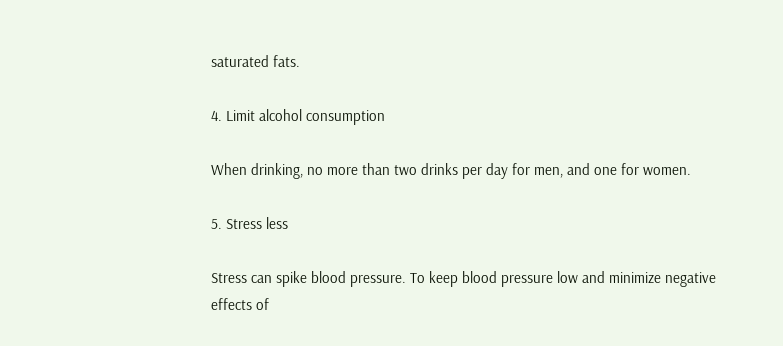saturated fats.

4. Limit alcohol consumption

When drinking, no more than two drinks per day for men, and one for women.

5. Stress less

Stress can spike blood pressure. To keep blood pressure low and minimize negative effects of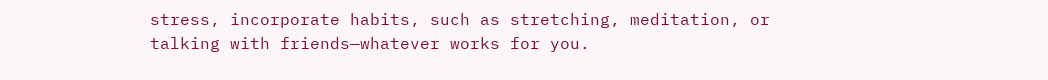stress, incorporate habits, such as stretching, meditation, or talking with friends—whatever works for you.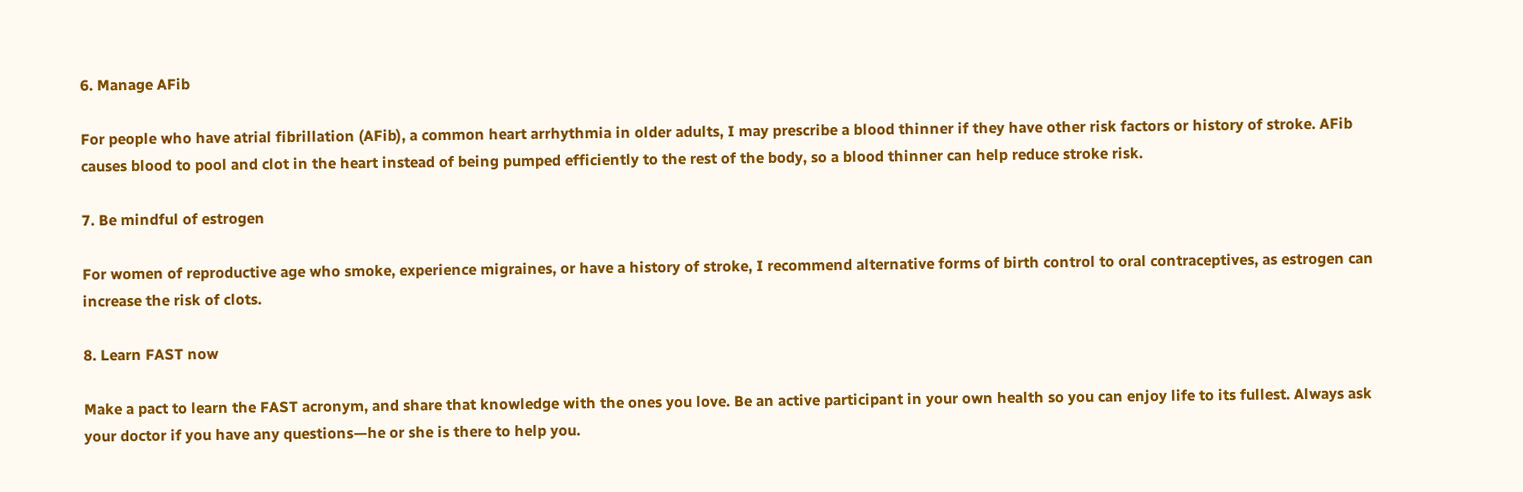6. Manage AFib

For people who have atrial fibrillation (AFib), a common heart arrhythmia in older adults, I may prescribe a blood thinner if they have other risk factors or history of stroke. AFib causes blood to pool and clot in the heart instead of being pumped efficiently to the rest of the body, so a blood thinner can help reduce stroke risk.

7. Be mindful of estrogen

For women of reproductive age who smoke, experience migraines, or have a history of stroke, I recommend alternative forms of birth control to oral contraceptives, as estrogen can increase the risk of clots.

8. Learn FAST now

Make a pact to learn the FAST acronym, and share that knowledge with the ones you love. Be an active participant in your own health so you can enjoy life to its fullest. Always ask your doctor if you have any questions—he or she is there to help you.